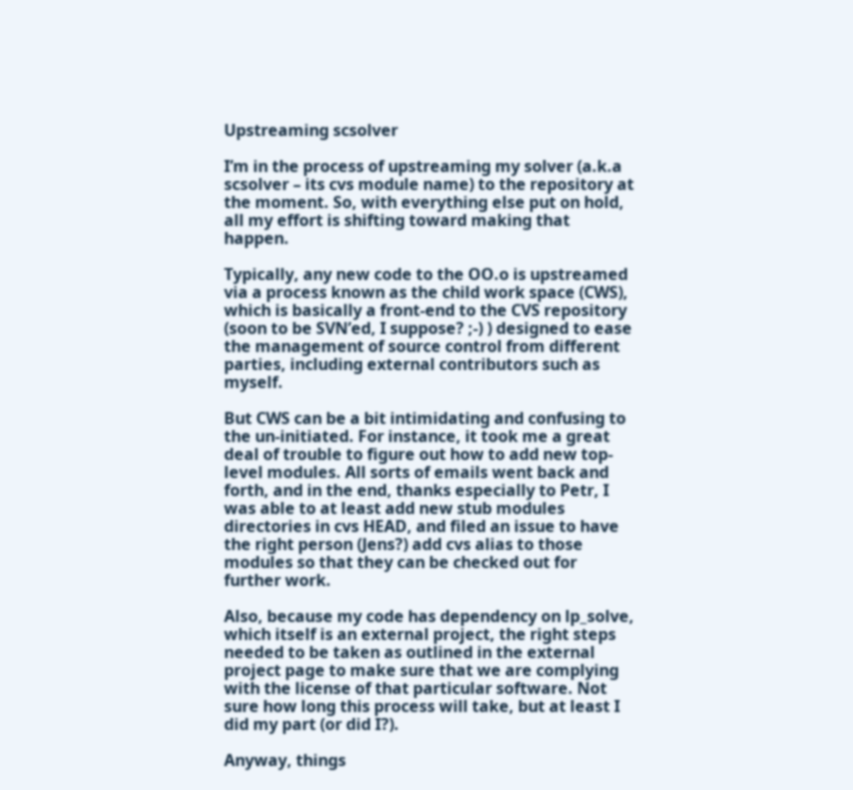Upstreaming scsolver

I’m in the process of upstreaming my solver (a.k.a scsolver – its cvs module name) to the repository at the moment. So, with everything else put on hold, all my effort is shifting toward making that happen.

Typically, any new code to the OO.o is upstreamed via a process known as the child work space (CWS), which is basically a front-end to the CVS repository (soon to be SVN’ed, I suppose? ;-) ) designed to ease the management of source control from different parties, including external contributors such as myself.

But CWS can be a bit intimidating and confusing to the un-initiated. For instance, it took me a great deal of trouble to figure out how to add new top-level modules. All sorts of emails went back and forth, and in the end, thanks especially to Petr, I was able to at least add new stub modules directories in cvs HEAD, and filed an issue to have the right person (Jens?) add cvs alias to those modules so that they can be checked out for further work.

Also, because my code has dependency on lp_solve, which itself is an external project, the right steps needed to be taken as outlined in the external project page to make sure that we are complying with the license of that particular software. Not sure how long this process will take, but at least I did my part (or did I?).

Anyway, things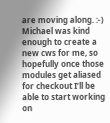are moving along. :-) Michael was kind enough to create a new cws for me, so hopefully once those modules get aliased for checkout I’ll be able to start working on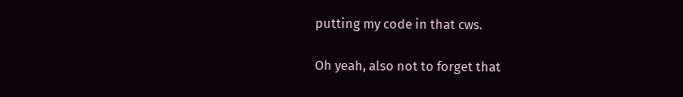putting my code in that cws.

Oh yeah, also not to forget that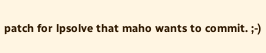patch for lpsolve that maho wants to commit. ;-)